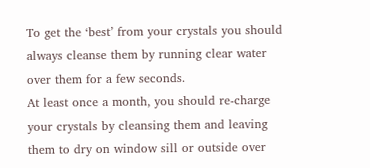To get the ‘best’ from your crystals you should always cleanse them by running clear water over them for a few seconds.
At least once a month, you should re-charge your crystals by cleansing them and leaving them to dry on window sill or outside over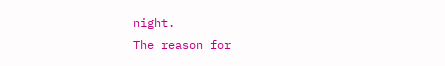night.
The reason for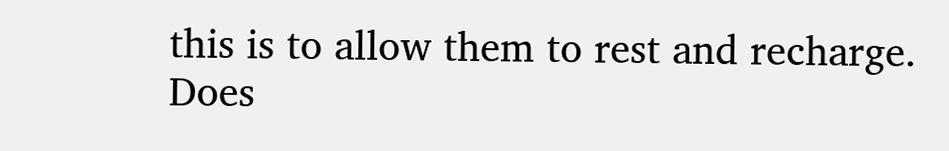this is to allow them to rest and recharge.
Does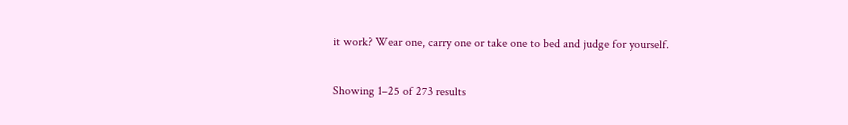it work? Wear one, carry one or take one to bed and judge for yourself.

Showing 1–25 of 273 results